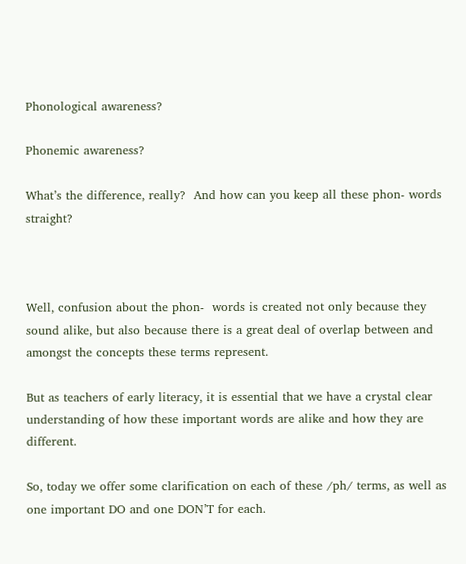Phonological awareness?

Phonemic awareness?

What’s the difference, really?  And how can you keep all these phon- words straight?



Well, confusion about the phon-  words is created not only because they sound alike, but also because there is a great deal of overlap between and amongst the concepts these terms represent.

But as teachers of early literacy, it is essential that we have a crystal clear understanding of how these important words are alike and how they are different.

So, today we offer some clarification on each of these /ph/ terms, as well as one important DO and one DON’T for each.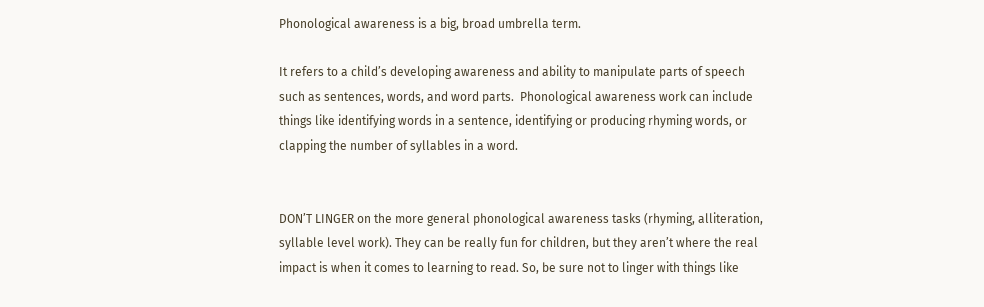Phonological awareness is a big, broad umbrella term.

It refers to a child’s developing awareness and ability to manipulate parts of speech such as sentences, words, and word parts.  Phonological awareness work can include things like identifying words in a sentence, identifying or producing rhyming words, or clapping the number of syllables in a word.


DON’T LINGER on the more general phonological awareness tasks (rhyming, alliteration, syllable level work). They can be really fun for children, but they aren’t where the real impact is when it comes to learning to read. So, be sure not to linger with things like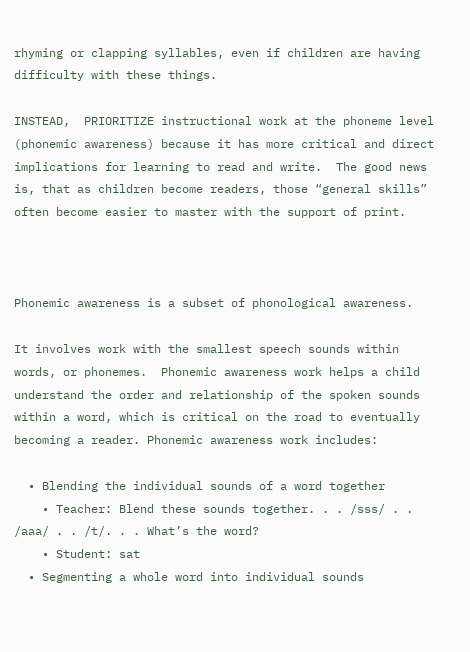rhyming or clapping syllables, even if children are having difficulty with these things.

INSTEAD,  PRIORITIZE instructional work at the phoneme level (phonemic awareness) because it has more critical and direct implications for learning to read and write.  The good news is, that as children become readers, those “general skills” often become easier to master with the support of print.



Phonemic awareness is a subset of phonological awareness.

It involves work with the smallest speech sounds within words, or phonemes.  Phonemic awareness work helps a child understand the order and relationship of the spoken sounds within a word, which is critical on the road to eventually becoming a reader. Phonemic awareness work includes:

  • Blending the individual sounds of a word together
    • Teacher: Blend these sounds together. . . /sss/ . . /aaa/ . . /t/. . . What’s the word?
    • Student: sat
  • Segmenting a whole word into individual sounds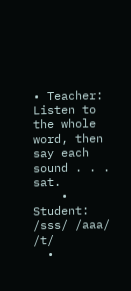• Teacher: Listen to the whole word, then say each sound . . . sat.
    • Student: /sss/ /aaa/ /t/
  •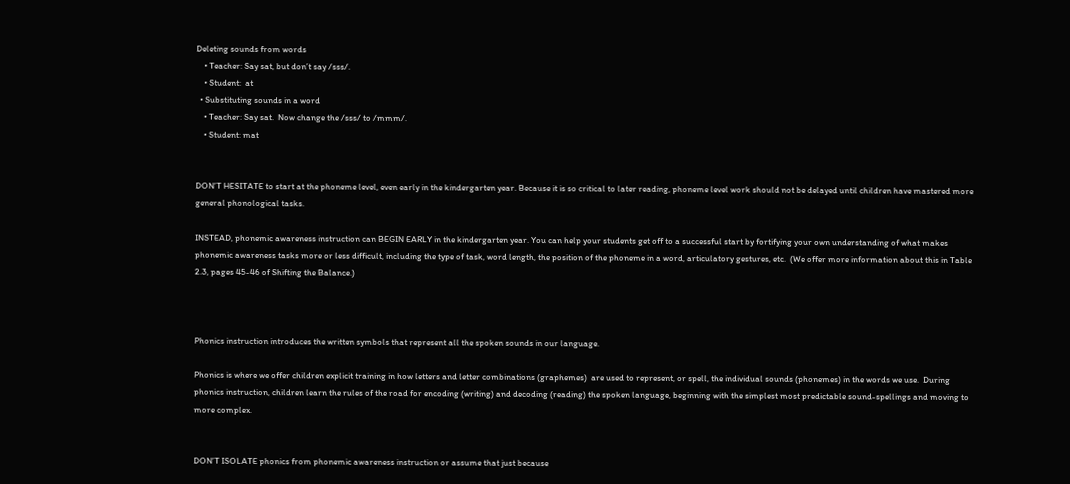Deleting sounds from words
    • Teacher: Say sat, but don’t say /sss/.
    • Student:  at
  • Substituting sounds in a word
    • Teacher: Say sat.  Now change the /sss/ to /mmm/.
    • Student: mat


DON’T HESITATE to start at the phoneme level, even early in the kindergarten year. Because it is so critical to later reading, phoneme level work should not be delayed until children have mastered more general phonological tasks.

INSTEAD, phonemic awareness instruction can BEGIN EARLY in the kindergarten year. You can help your students get off to a successful start by fortifying your own understanding of what makes phonemic awareness tasks more or less difficult, including the type of task, word length, the position of the phoneme in a word, articulatory gestures, etc.  (We offer more information about this in Table 2.3, pages 45-46 of Shifting the Balance.)



Phonics instruction introduces the written symbols that represent all the spoken sounds in our language.

Phonics is where we offer children explicit training in how letters and letter combinations (graphemes)  are used to represent, or spell, the individual sounds (phonemes) in the words we use.  During phonics instruction, children learn the rules of the road for encoding (writing) and decoding (reading) the spoken language, beginning with the simplest most predictable sound-spellings and moving to more complex.


DON’T ISOLATE phonics from phonemic awareness instruction or assume that just because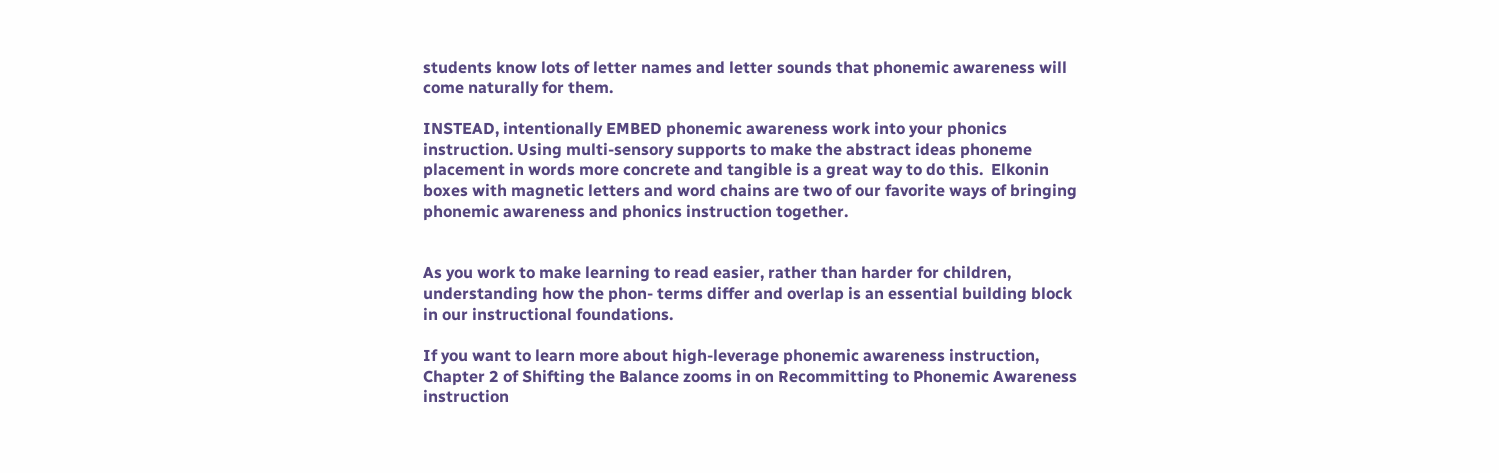students know lots of letter names and letter sounds that phonemic awareness will come naturally for them.

INSTEAD, intentionally EMBED phonemic awareness work into your phonics instruction. Using multi-sensory supports to make the abstract ideas phoneme placement in words more concrete and tangible is a great way to do this.  Elkonin boxes with magnetic letters and word chains are two of our favorite ways of bringing phonemic awareness and phonics instruction together.


As you work to make learning to read easier, rather than harder for children, understanding how the phon- terms differ and overlap is an essential building block in our instructional foundations.

If you want to learn more about high-leverage phonemic awareness instruction, Chapter 2 of Shifting the Balance zooms in on Recommitting to Phonemic Awareness instruction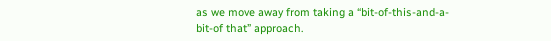as we move away from taking a “bit-of-this-and-a-bit-of that” approach.